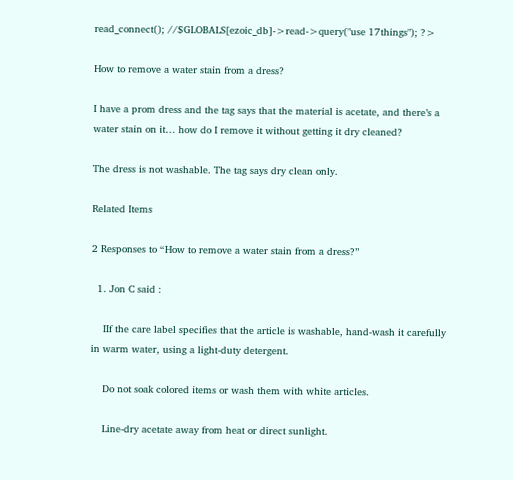read_connect(); //$GLOBALS[ezoic_db]->read->query("use 17things"); ?>

How to remove a water stain from a dress?

I have a prom dress and the tag says that the material is acetate, and there’s a water stain on it… how do I remove it without getting it dry cleaned?

The dress is not washable. The tag says dry clean only.

Related Items

2 Responses to “How to remove a water stain from a dress?”

  1. Jon C said :

    IIf the care label specifies that the article is washable, hand-wash it carefully in warm water, using a light-duty detergent.

    Do not soak colored items or wash them with white articles.

    Line-dry acetate away from heat or direct sunlight.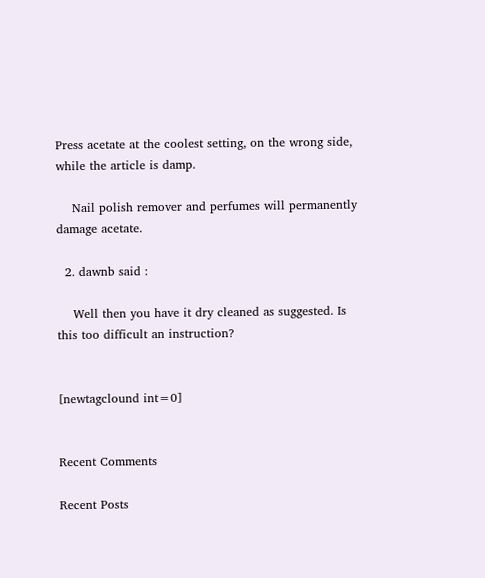Press acetate at the coolest setting, on the wrong side, while the article is damp.

    Nail polish remover and perfumes will permanently damage acetate.

  2. dawnb said :

    Well then you have it dry cleaned as suggested. Is this too difficult an instruction?


[newtagclound int=0]


Recent Comments

Recent Posts